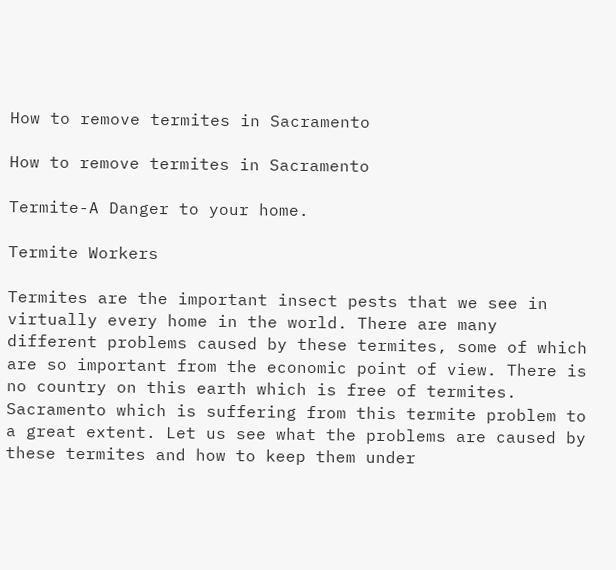How to remove termites in Sacramento

How to remove termites in Sacramento

Termite-A Danger to your home.

Termite Workers

Termites are the important insect pests that we see in virtually every home in the world. There are many different problems caused by these termites, some of which are so important from the economic point of view. There is no country on this earth which is free of termites. Sacramento which is suffering from this termite problem to a great extent. Let us see what the problems are caused by these termites and how to keep them under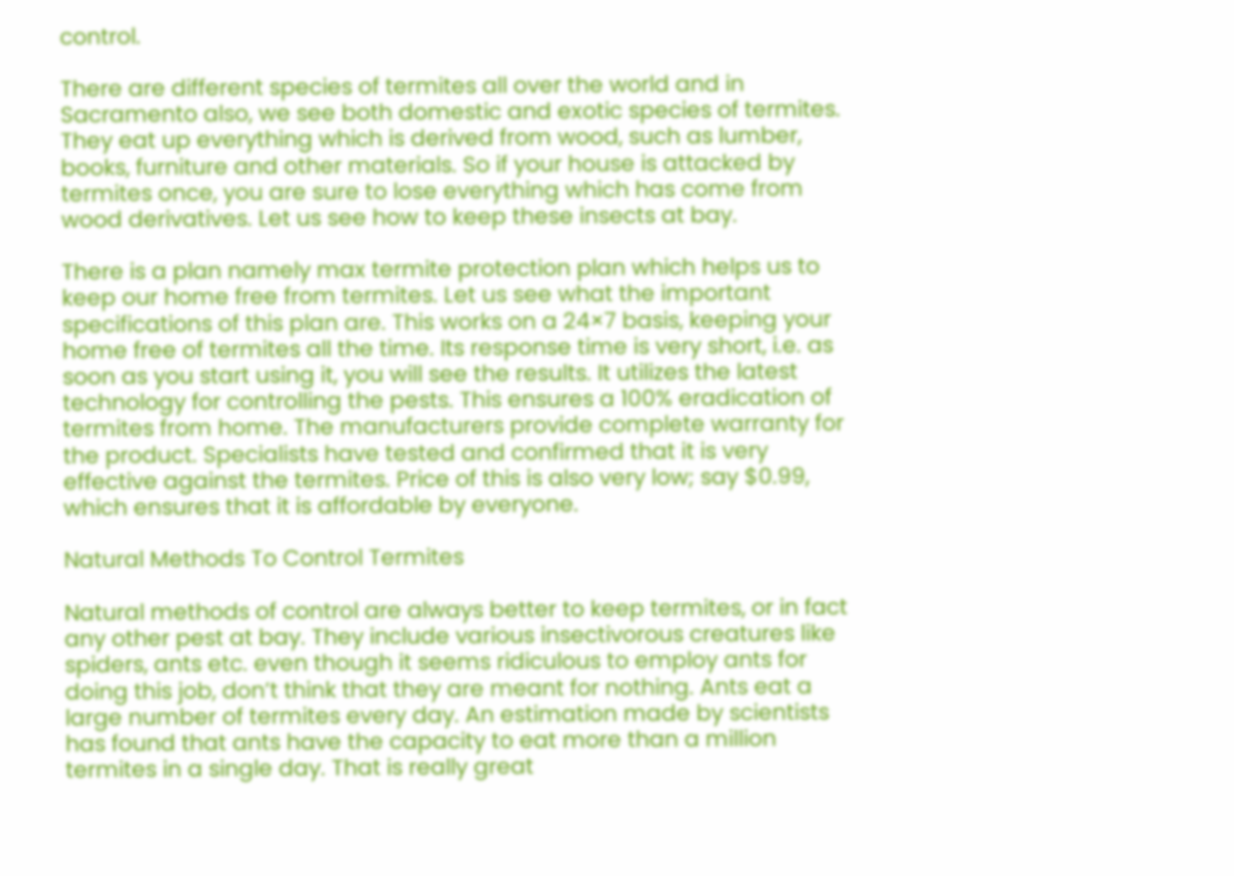control.

There are different species of termites all over the world and in Sacramento also, we see both domestic and exotic species of termites. They eat up everything which is derived from wood, such as lumber, books, furniture and other materials. So if your house is attacked by termites once, you are sure to lose everything which has come from wood derivatives. Let us see how to keep these insects at bay.

There is a plan namely max termite protection plan which helps us to keep our home free from termites. Let us see what the important specifications of this plan are. This works on a 24×7 basis, keeping your home free of termites all the time. Its response time is very short, i.e. as soon as you start using it, you will see the results. It utilizes the latest technology for controlling the pests. This ensures a 100% eradication of termites from home. The manufacturers provide complete warranty for the product. Specialists have tested and confirmed that it is very effective against the termites. Price of this is also very low; say $0.99, which ensures that it is affordable by everyone.

Natural Methods To Control Termites

Natural methods of control are always better to keep termites, or in fact any other pest at bay. They include various insectivorous creatures like spiders, ants etc. even though it seems ridiculous to employ ants for doing this job, don’t think that they are meant for nothing. Ants eat a large number of termites every day. An estimation made by scientists has found that ants have the capacity to eat more than a million termites in a single day. That is really great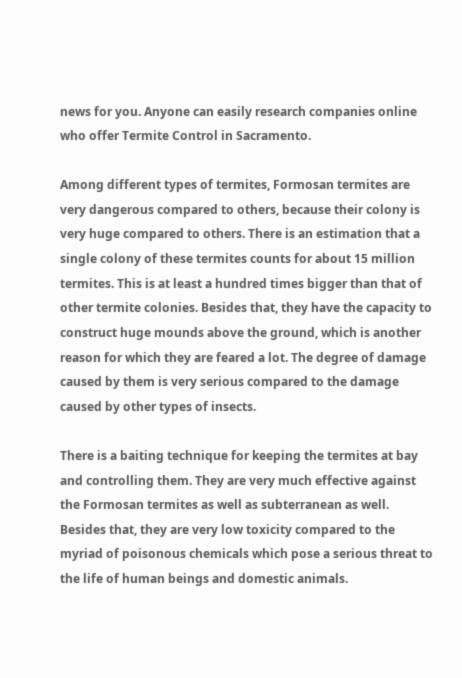news for you. Anyone can easily research companies online who offer Termite Control in Sacramento.

Among different types of termites, Formosan termites are very dangerous compared to others, because their colony is very huge compared to others. There is an estimation that a single colony of these termites counts for about 15 million termites. This is at least a hundred times bigger than that of other termite colonies. Besides that, they have the capacity to construct huge mounds above the ground, which is another reason for which they are feared a lot. The degree of damage caused by them is very serious compared to the damage caused by other types of insects.

There is a baiting technique for keeping the termites at bay and controlling them. They are very much effective against the Formosan termites as well as subterranean as well. Besides that, they are very low toxicity compared to the myriad of poisonous chemicals which pose a serious threat to the life of human beings and domestic animals.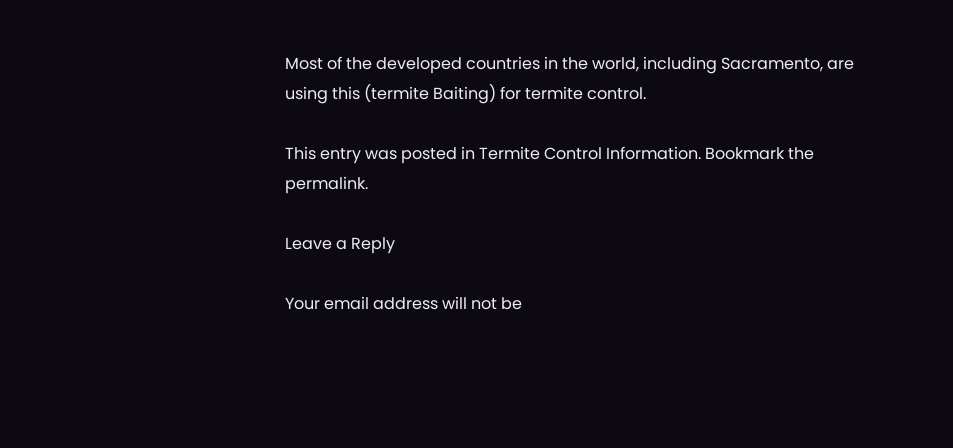Most of the developed countries in the world, including Sacramento, are using this (termite Baiting) for termite control.

This entry was posted in Termite Control Information. Bookmark the permalink.

Leave a Reply

Your email address will not be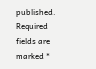published. Required fields are marked *